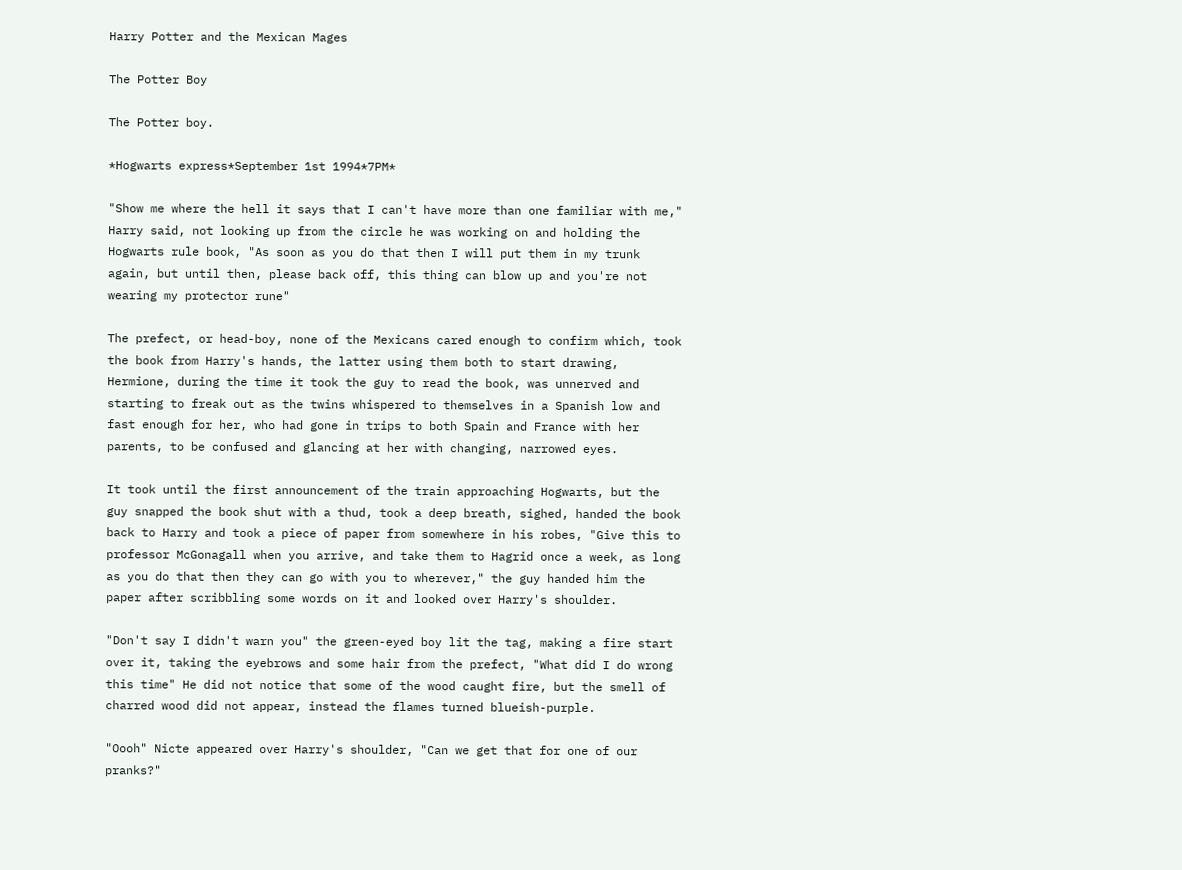Harry Potter and the Mexican Mages

The Potter Boy

The Potter boy.

*Hogwarts express*September 1st 1994*7PM*

"Show me where the hell it says that I can't have more than one familiar with me," Harry said, not looking up from the circle he was working on and holding the Hogwarts rule book, "As soon as you do that then I will put them in my trunk again, but until then, please back off, this thing can blow up and you're not wearing my protector rune"

The prefect, or head-boy, none of the Mexicans cared enough to confirm which, took the book from Harry's hands, the latter using them both to start drawing, Hermione, during the time it took the guy to read the book, was unnerved and starting to freak out as the twins whispered to themselves in a Spanish low and fast enough for her, who had gone in trips to both Spain and France with her parents, to be confused and glancing at her with changing, narrowed eyes.

It took until the first announcement of the train approaching Hogwarts, but the guy snapped the book shut with a thud, took a deep breath, sighed, handed the book back to Harry and took a piece of paper from somewhere in his robes, "Give this to professor McGonagall when you arrive, and take them to Hagrid once a week, as long as you do that then they can go with you to wherever," the guy handed him the paper after scribbling some words on it and looked over Harry's shoulder.

"Don't say I didn't warn you" the green-eyed boy lit the tag, making a fire start over it, taking the eyebrows and some hair from the prefect, "What did I do wrong this time" He did not notice that some of the wood caught fire, but the smell of charred wood did not appear, instead the flames turned blueish-purple.

"Oooh" Nicte appeared over Harry's shoulder, "Can we get that for one of our pranks?"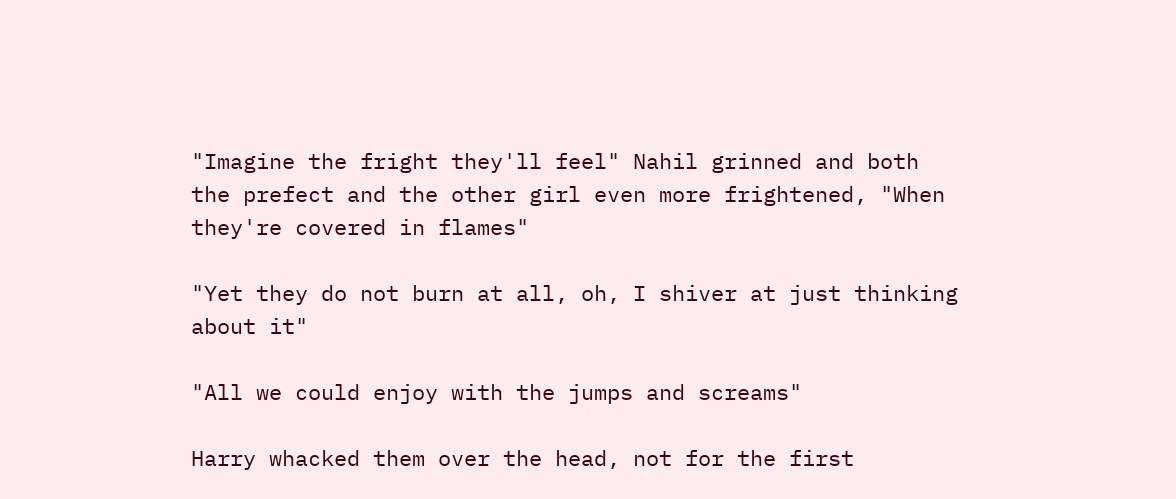"Imagine the fright they'll feel" Nahil grinned and both the prefect and the other girl even more frightened, "When they're covered in flames"

"Yet they do not burn at all, oh, I shiver at just thinking about it"

"All we could enjoy with the jumps and screams"

Harry whacked them over the head, not for the first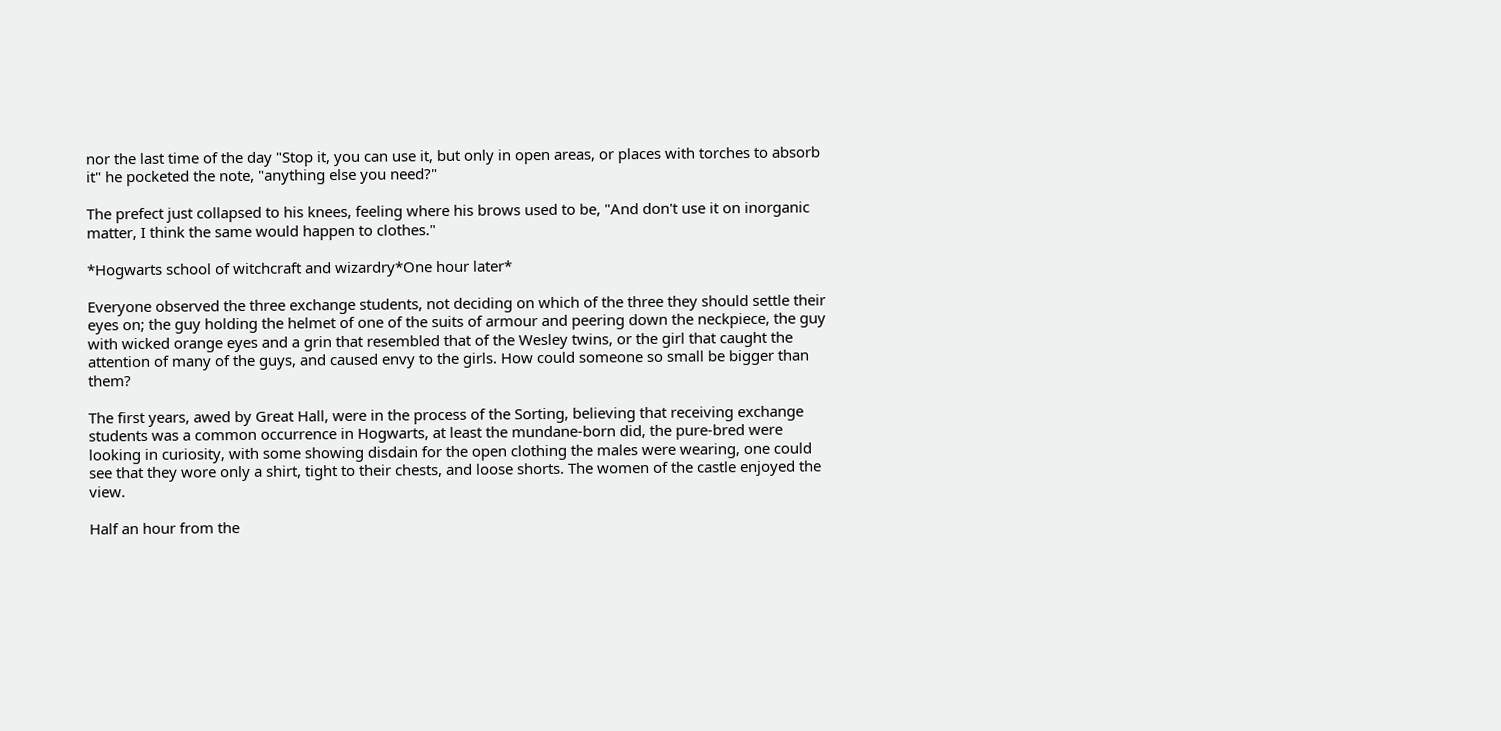nor the last time of the day "Stop it, you can use it, but only in open areas, or places with torches to absorb it" he pocketed the note, "anything else you need?"

The prefect just collapsed to his knees, feeling where his brows used to be, "And don't use it on inorganic matter, I think the same would happen to clothes."

*Hogwarts school of witchcraft and wizardry*One hour later*

Everyone observed the three exchange students, not deciding on which of the three they should settle their eyes on; the guy holding the helmet of one of the suits of armour and peering down the neckpiece, the guy with wicked orange eyes and a grin that resembled that of the Wesley twins, or the girl that caught the attention of many of the guys, and caused envy to the girls. How could someone so small be bigger than them?

The first years, awed by Great Hall, were in the process of the Sorting, believing that receiving exchange students was a common occurrence in Hogwarts, at least the mundane-born did, the pure-bred were looking in curiosity, with some showing disdain for the open clothing the males were wearing, one could see that they wore only a shirt, tight to their chests, and loose shorts. The women of the castle enjoyed the view.

Half an hour from the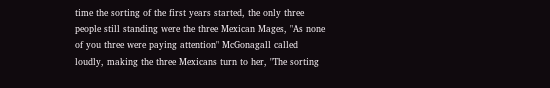time the sorting of the first years started, the only three people still standing were the three Mexican Mages, "As none of you three were paying attention" McGonagall called loudly, making the three Mexicans turn to her, "The sorting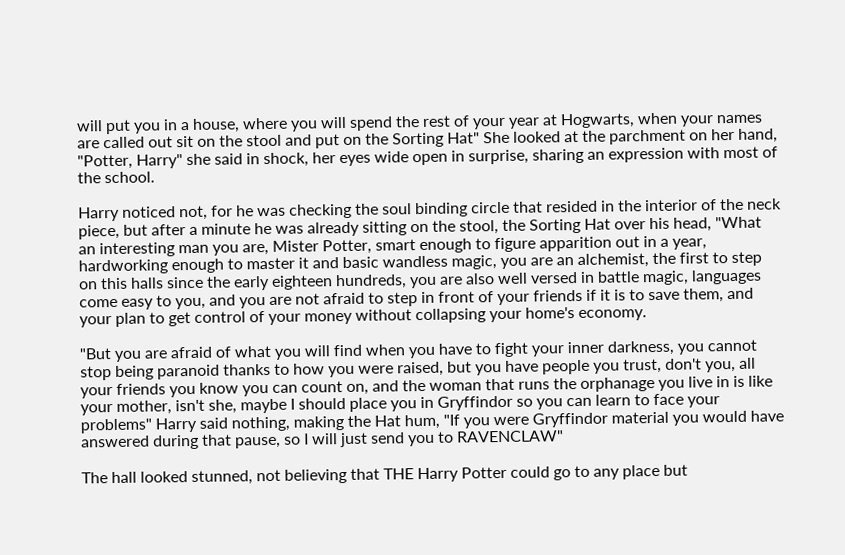will put you in a house, where you will spend the rest of your year at Hogwarts, when your names are called out sit on the stool and put on the Sorting Hat" She looked at the parchment on her hand, "Potter, Harry" she said in shock, her eyes wide open in surprise, sharing an expression with most of the school.

Harry noticed not, for he was checking the soul binding circle that resided in the interior of the neck piece, but after a minute he was already sitting on the stool, the Sorting Hat over his head, "What an interesting man you are, Mister Potter, smart enough to figure apparition out in a year, hardworking enough to master it and basic wandless magic, you are an alchemist, the first to step on this halls since the early eighteen hundreds, you are also well versed in battle magic, languages come easy to you, and you are not afraid to step in front of your friends if it is to save them, and your plan to get control of your money without collapsing your home's economy.

"But you are afraid of what you will find when you have to fight your inner darkness, you cannot stop being paranoid thanks to how you were raised, but you have people you trust, don't you, all your friends you know you can count on, and the woman that runs the orphanage you live in is like your mother, isn't she, maybe I should place you in Gryffindor so you can learn to face your problems" Harry said nothing, making the Hat hum, "If you were Gryffindor material you would have answered during that pause, so I will just send you to RAVENCLAW"

The hall looked stunned, not believing that THE Harry Potter could go to any place but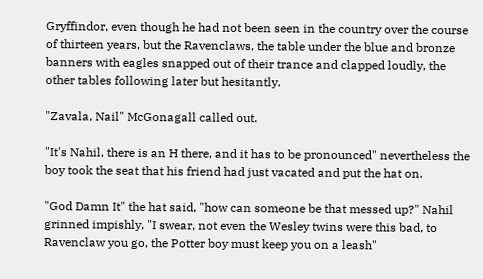Gryffindor, even though he had not been seen in the country over the course of thirteen years, but the Ravenclaws, the table under the blue and bronze banners with eagles snapped out of their trance and clapped loudly, the other tables following later but hesitantly.

"Zavala, Nail" McGonagall called out.

"It's Nahil, there is an H there, and it has to be pronounced" nevertheless the boy took the seat that his friend had just vacated and put the hat on.

"God Damn It" the hat said, "how can someone be that messed up?" Nahil grinned impishly, "I swear, not even the Wesley twins were this bad, to Ravenclaw you go, the Potter boy must keep you on a leash"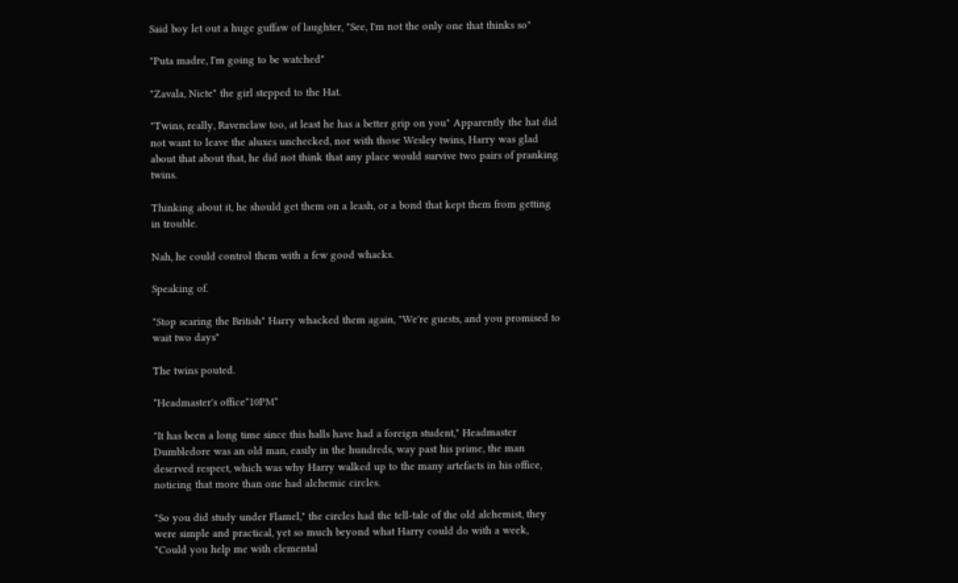Said boy let out a huge guffaw of laughter, "See, I'm not the only one that thinks so"

"Puta madre, I'm going to be watched"

"Zavala, Nicte" the girl stepped to the Hat.

"Twins, really, Ravenclaw too, at least he has a better grip on you" Apparently the hat did not want to leave the aluxes unchecked, nor with those Wesley twins, Harry was glad about that about that, he did not think that any place would survive two pairs of pranking twins.

Thinking about it, he should get them on a leash, or a bond that kept them from getting in trouble.

Nah, he could control them with a few good whacks.

Speaking of.

"Stop scaring the British" Harry whacked them again, "We're guests, and you promised to wait two days"

The twins pouted.

*Headmaster's office*10PM*

"It has been a long time since this halls have had a foreign student," Headmaster Dumbledore was an old man, easily in the hundreds, way past his prime, the man deserved respect, which was why Harry walked up to the many artefacts in his office, noticing that more than one had alchemic circles.

"So you did study under Flamel," the circles had the tell-tale of the old alchemist, they were simple and practical, yet so much beyond what Harry could do with a week, "Could you help me with elemental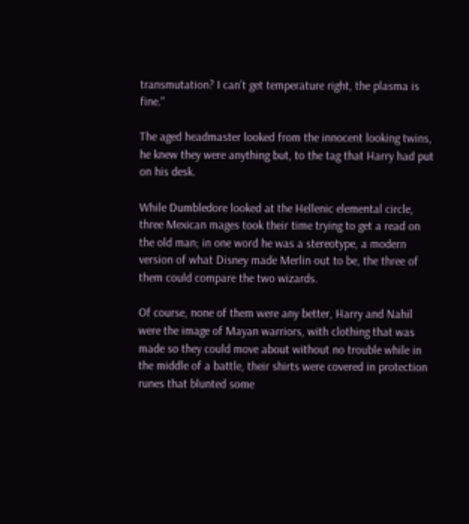transmutation? I can't get temperature right, the plasma is fine."

The aged headmaster looked from the innocent looking twins, he knew they were anything but, to the tag that Harry had put on his desk.

While Dumbledore looked at the Hellenic elemental circle, three Mexican mages took their time trying to get a read on the old man; in one word he was a stereotype, a modern version of what Disney made Merlin out to be, the three of them could compare the two wizards.

Of course, none of them were any better, Harry and Nahil were the image of Mayan warriors, with clothing that was made so they could move about without no trouble while in the middle of a battle, their shirts were covered in protection runes that blunted some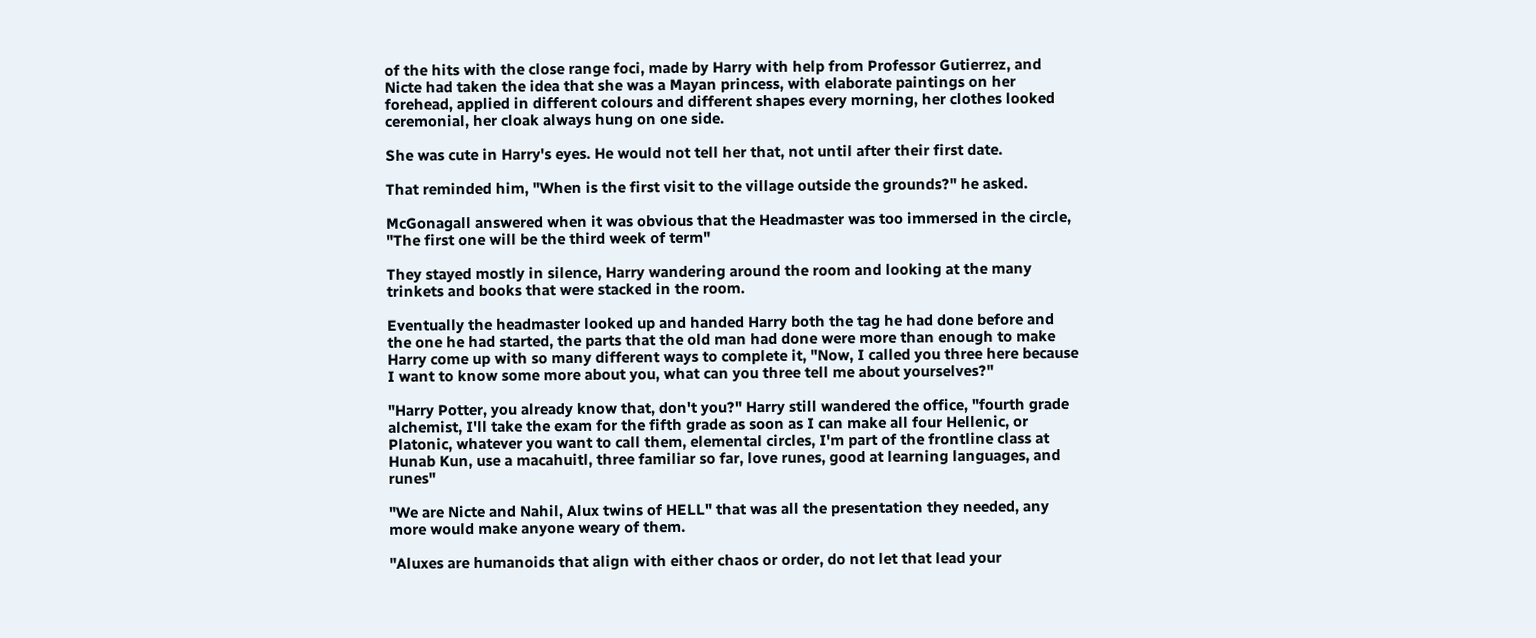of the hits with the close range foci, made by Harry with help from Professor Gutierrez, and Nicte had taken the idea that she was a Mayan princess, with elaborate paintings on her forehead, applied in different colours and different shapes every morning, her clothes looked ceremonial, her cloak always hung on one side.

She was cute in Harry's eyes. He would not tell her that, not until after their first date.

That reminded him, "When is the first visit to the village outside the grounds?" he asked.

McGonagall answered when it was obvious that the Headmaster was too immersed in the circle, "The first one will be the third week of term"

They stayed mostly in silence, Harry wandering around the room and looking at the many trinkets and books that were stacked in the room.

Eventually the headmaster looked up and handed Harry both the tag he had done before and the one he had started, the parts that the old man had done were more than enough to make Harry come up with so many different ways to complete it, "Now, I called you three here because I want to know some more about you, what can you three tell me about yourselves?"

"Harry Potter, you already know that, don't you?" Harry still wandered the office, "fourth grade alchemist, I'll take the exam for the fifth grade as soon as I can make all four Hellenic, or Platonic, whatever you want to call them, elemental circles, I'm part of the frontline class at Hunab Kun, use a macahuitl, three familiar so far, love runes, good at learning languages, and runes"

"We are Nicte and Nahil, Alux twins of HELL" that was all the presentation they needed, any more would make anyone weary of them.

"Aluxes are humanoids that align with either chaos or order, do not let that lead your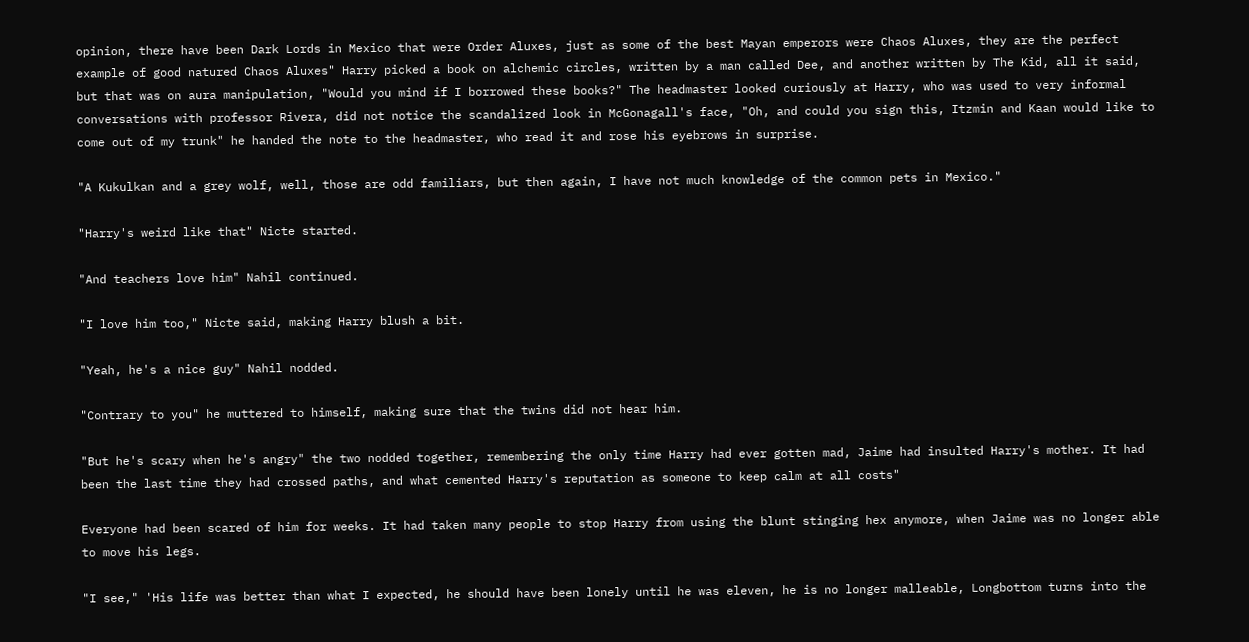opinion, there have been Dark Lords in Mexico that were Order Aluxes, just as some of the best Mayan emperors were Chaos Aluxes, they are the perfect example of good natured Chaos Aluxes" Harry picked a book on alchemic circles, written by a man called Dee, and another written by The Kid, all it said, but that was on aura manipulation, "Would you mind if I borrowed these books?" The headmaster looked curiously at Harry, who was used to very informal conversations with professor Rivera, did not notice the scandalized look in McGonagall's face, "Oh, and could you sign this, Itzmin and Kaan would like to come out of my trunk" he handed the note to the headmaster, who read it and rose his eyebrows in surprise.

"A Kukulkan and a grey wolf, well, those are odd familiars, but then again, I have not much knowledge of the common pets in Mexico."

"Harry's weird like that" Nicte started.

"And teachers love him" Nahil continued.

"I love him too," Nicte said, making Harry blush a bit.

"Yeah, he's a nice guy" Nahil nodded.

"Contrary to you" he muttered to himself, making sure that the twins did not hear him.

"But he's scary when he's angry" the two nodded together, remembering the only time Harry had ever gotten mad, Jaime had insulted Harry's mother. It had been the last time they had crossed paths, and what cemented Harry's reputation as someone to keep calm at all costs"

Everyone had been scared of him for weeks. It had taken many people to stop Harry from using the blunt stinging hex anymore, when Jaime was no longer able to move his legs.

"I see," 'His life was better than what I expected, he should have been lonely until he was eleven, he is no longer malleable, Longbottom turns into the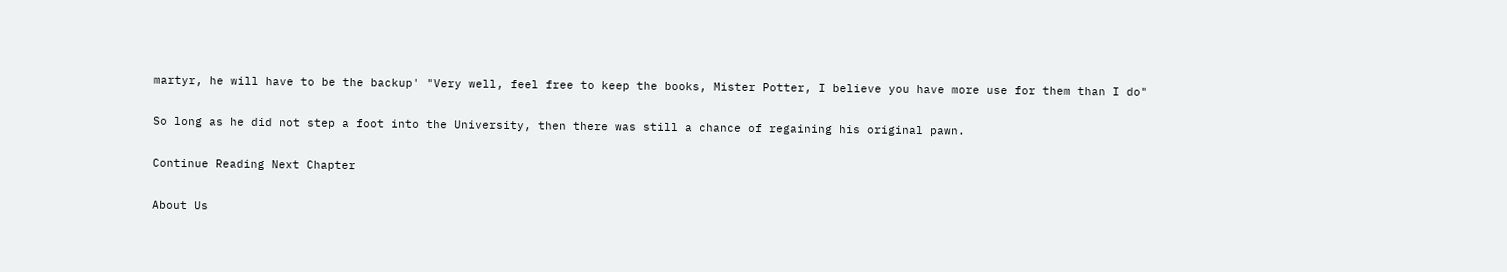martyr, he will have to be the backup' "Very well, feel free to keep the books, Mister Potter, I believe you have more use for them than I do"

So long as he did not step a foot into the University, then there was still a chance of regaining his original pawn.

Continue Reading Next Chapter

About Us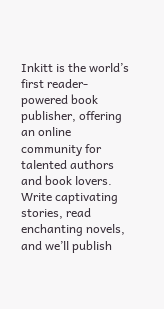Inkitt is the world’s first reader-powered book publisher, offering an online community for talented authors and book lovers. Write captivating stories, read enchanting novels, and we’ll publish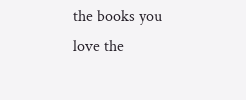the books you love the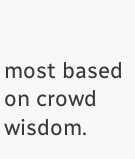most based on crowd wisdom.